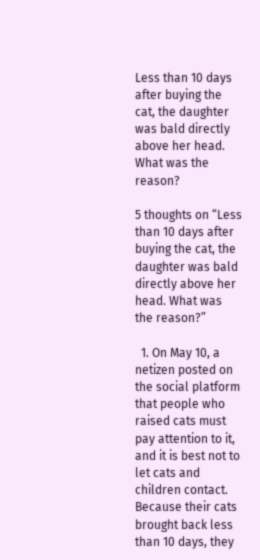Less than 10 days after buying the cat, the daughter was bald directly above her head. What was the reason?

5 thoughts on “Less than 10 days after buying the cat, the daughter was bald directly above her head. What was the reason?”

  1. On May 10, a netizen posted on the social platform that people who raised cats must pay attention to it, and it is best not to let cats and children contact. Because their cats brought back less than 10 days, they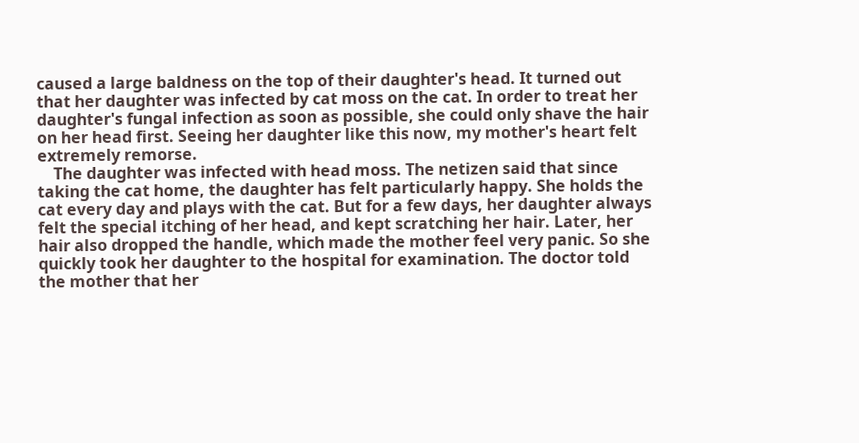caused a large baldness on the top of their daughter's head. It turned out that her daughter was infected by cat moss on the cat. In order to treat her daughter's fungal infection as soon as possible, she could only shave the hair on her head first. Seeing her daughter like this now, my mother's heart felt extremely remorse.
    The daughter was infected with head moss. The netizen said that since taking the cat home, the daughter has felt particularly happy. She holds the cat every day and plays with the cat. But for a few days, her daughter always felt the special itching of her head, and kept scratching her hair. Later, her hair also dropped the handle, which made the mother feel very panic. So she quickly took her daughter to the hospital for examination. The doctor told the mother that her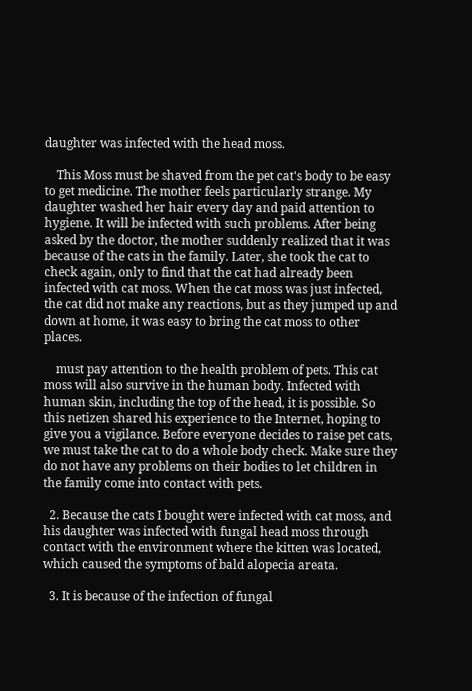daughter was infected with the head moss.

    This Moss must be shaved from the pet cat's body to be easy to get medicine. The mother feels particularly strange. My daughter washed her hair every day and paid attention to hygiene. It will be infected with such problems. After being asked by the doctor, the mother suddenly realized that it was because of the cats in the family. Later, she took the cat to check again, only to find that the cat had already been infected with cat moss. When the cat moss was just infected, the cat did not make any reactions, but as they jumped up and down at home, it was easy to bring the cat moss to other places.

    must pay attention to the health problem of pets. This cat moss will also survive in the human body. Infected with human skin, including the top of the head, it is possible. So this netizen shared his experience to the Internet, hoping to give you a vigilance. Before everyone decides to raise pet cats, we must take the cat to do a whole body check. Make sure they do not have any problems on their bodies to let children in the family come into contact with pets.

  2. Because the cats I bought were infected with cat moss, and his daughter was infected with fungal head moss through contact with the environment where the kitten was located, which caused the symptoms of bald alopecia areata.

  3. It is because of the infection of fungal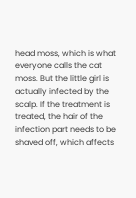head moss, which is what everyone calls the cat moss. But the little girl is actually infected by the scalp. If the treatment is treated, the hair of the infection part needs to be shaved off, which affects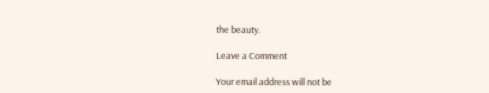the beauty.

Leave a Comment

Your email address will not be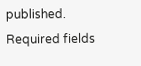published. Required fields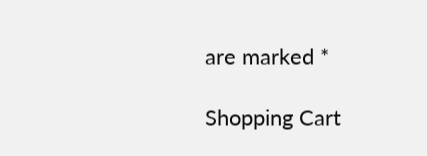are marked *

Shopping Cart